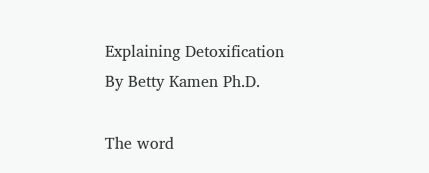Explaining Detoxification
By Betty Kamen Ph.D.

The word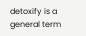detoxify is a general term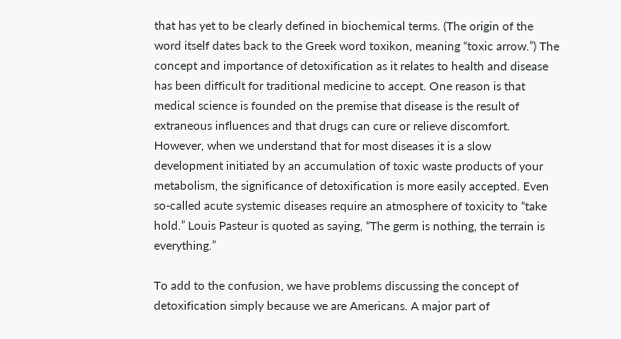that has yet to be clearly defined in biochemical terms. (The origin of the word itself dates back to the Greek word toxikon, meaning “toxic arrow.”) The concept and importance of detoxification as it relates to health and disease has been difficult for traditional medicine to accept. One reason is that medical science is founded on the premise that disease is the result of extraneous influences and that drugs can cure or relieve discomfort. However, when we understand that for most diseases it is a slow development initiated by an accumulation of toxic waste products of your metabolism, the significance of detoxification is more easily accepted. Even so-called acute systemic diseases require an atmosphere of toxicity to “take hold.” Louis Pasteur is quoted as saying, “The germ is nothing, the terrain is everything.”

To add to the confusion, we have problems discussing the concept of detoxification simply because we are Americans. A major part of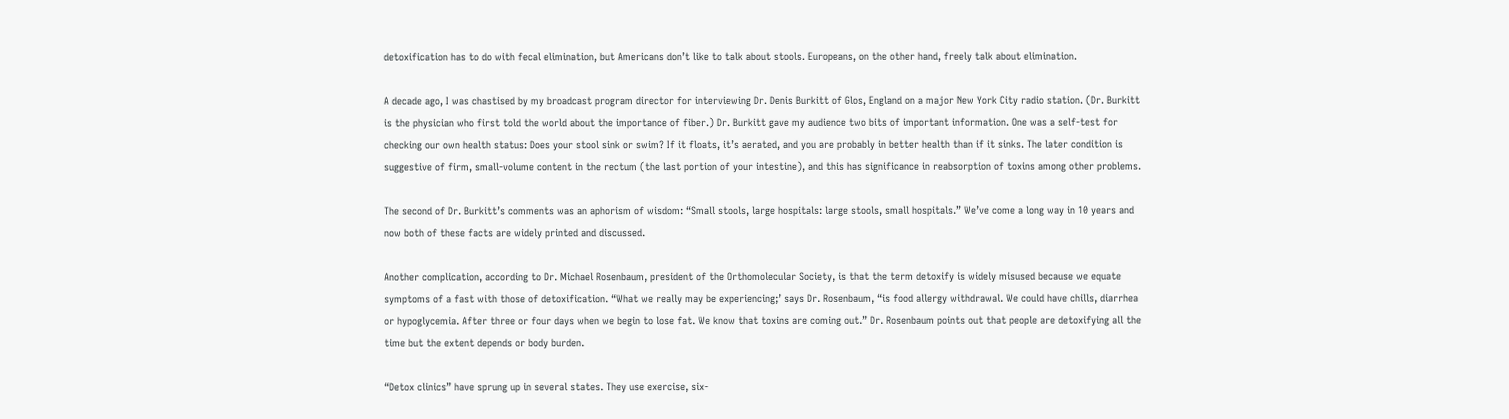detoxification has to do with fecal elimination, but Americans don’t like to talk about stools. Europeans, on the other hand, freely talk about elimination.

A decade ago, I was chastised by my broadcast program director for interviewing Dr. Denis Burkitt of Glos, England on a major New York City radio station. (Dr. Burkitt is the physician who first told the world about the importance of fiber.) Dr. Burkitt gave my audience two bits of important information. One was a self-test for checking our own health status: Does your stool sink or swim? If it floats, it’s aerated, and you are probably in better health than if it sinks. The later condition is suggestive of firm, small-volume content in the rectum (the last portion of your intestine), and this has significance in reabsorption of toxins among other problems.

The second of Dr. Burkitt’s comments was an aphorism of wisdom: “Small stools, large hospitals: large stools, small hospitals.” We’ve come a long way in 10 years and now both of these facts are widely printed and discussed.

Another complication, according to Dr. Michael Rosenbaum, president of the Orthomolecular Society, is that the term detoxify is widely misused because we equate symptoms of a fast with those of detoxification. “What we really may be experiencing;’ says Dr. Rosenbaum, “is food allergy withdrawal. We could have chills, diarrhea or hypoglycemia. After three or four days when we begin to lose fat. We know that toxins are coming out.” Dr. Rosenbaum points out that people are detoxifying all the time but the extent depends or body burden.

“Detox clinics” have sprung up in several states. They use exercise, six-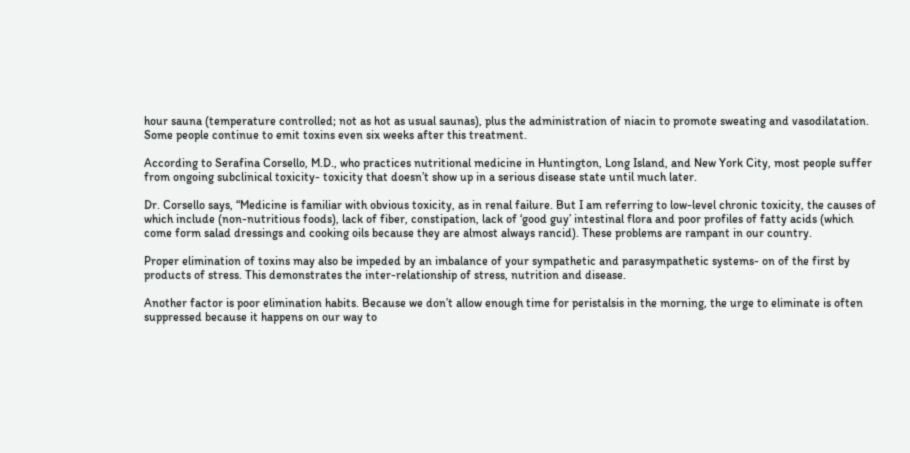hour sauna (temperature controlled; not as hot as usual saunas), plus the administration of niacin to promote sweating and vasodilatation. Some people continue to emit toxins even six weeks after this treatment.

According to Serafina Corsello, M.D., who practices nutritional medicine in Huntington, Long Island, and New York City, most people suffer from ongoing subclinical toxicity- toxicity that doesn’t show up in a serious disease state until much later.

Dr. Corsello says, “Medicine is familiar with obvious toxicity, as in renal failure. But I am referring to low-level chronic toxicity, the causes of which include (non-nutritious foods), lack of fiber, constipation, lack of ‘good guy’ intestinal flora and poor profiles of fatty acids (which come form salad dressings and cooking oils because they are almost always rancid). These problems are rampant in our country.

Proper elimination of toxins may also be impeded by an imbalance of your sympathetic and parasympathetic systems- on of the first by products of stress. This demonstrates the inter-relationship of stress, nutrition and disease.

Another factor is poor elimination habits. Because we don’t allow enough time for peristalsis in the morning, the urge to eliminate is often suppressed because it happens on our way to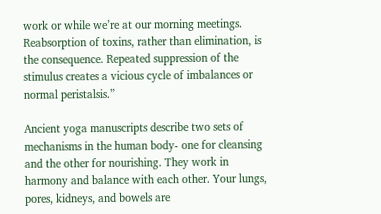work or while we’re at our morning meetings. Reabsorption of toxins, rather than elimination, is the consequence. Repeated suppression of the stimulus creates a vicious cycle of imbalances or normal peristalsis.”

Ancient yoga manuscripts describe two sets of mechanisms in the human body- one for cleansing and the other for nourishing. They work in harmony and balance with each other. Your lungs, pores, kidneys, and bowels are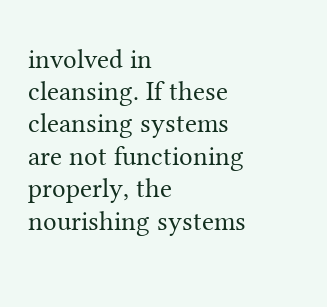involved in cleansing. If these cleansing systems are not functioning properly, the nourishing systems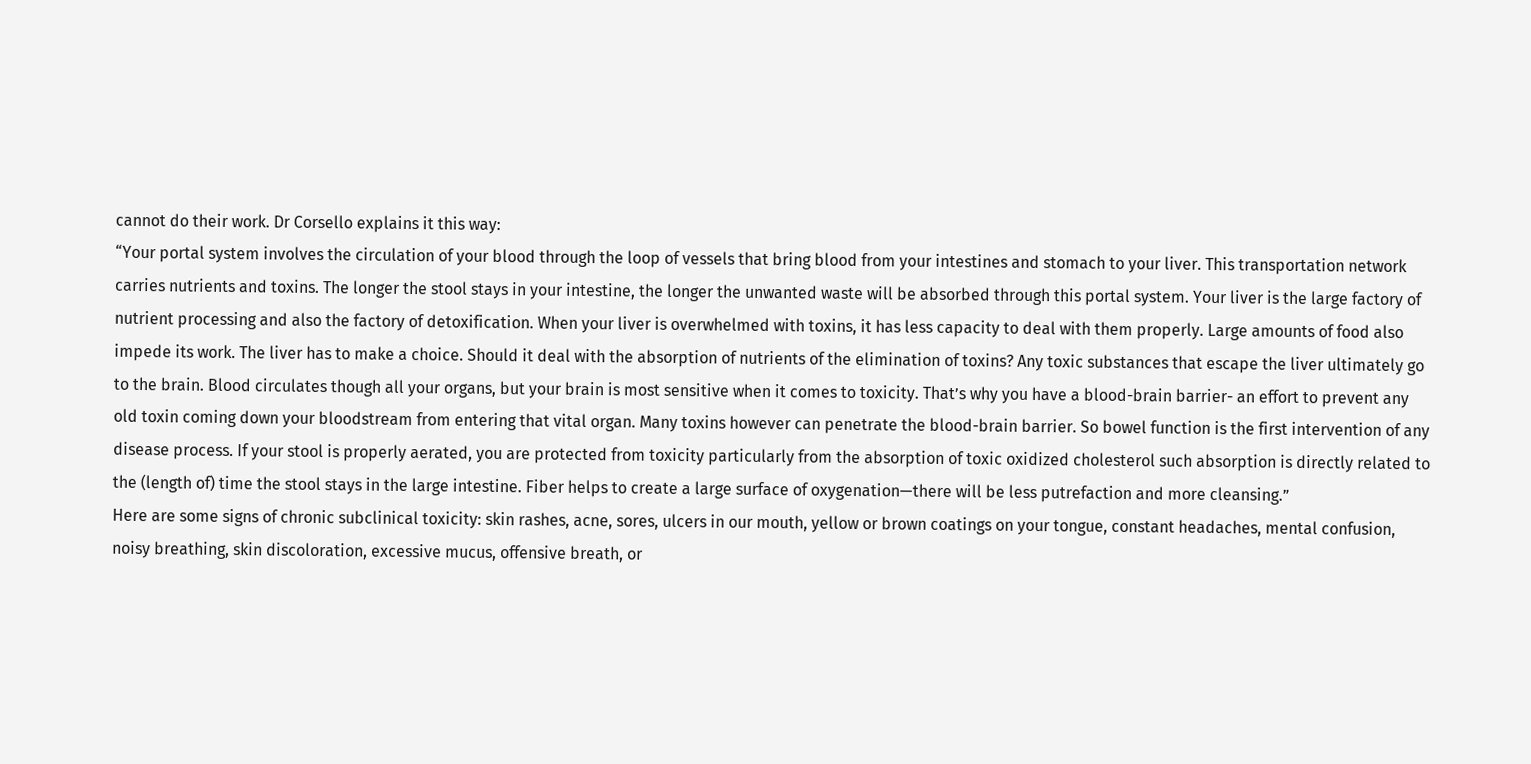cannot do their work. Dr Corsello explains it this way:
“Your portal system involves the circulation of your blood through the loop of vessels that bring blood from your intestines and stomach to your liver. This transportation network carries nutrients and toxins. The longer the stool stays in your intestine, the longer the unwanted waste will be absorbed through this portal system. Your liver is the large factory of nutrient processing and also the factory of detoxification. When your liver is overwhelmed with toxins, it has less capacity to deal with them properly. Large amounts of food also impede its work. The liver has to make a choice. Should it deal with the absorption of nutrients of the elimination of toxins? Any toxic substances that escape the liver ultimately go to the brain. Blood circulates though all your organs, but your brain is most sensitive when it comes to toxicity. That’s why you have a blood-brain barrier- an effort to prevent any old toxin coming down your bloodstream from entering that vital organ. Many toxins however can penetrate the blood-brain barrier. So bowel function is the first intervention of any disease process. If your stool is properly aerated, you are protected from toxicity particularly from the absorption of toxic oxidized cholesterol such absorption is directly related to the (length of) time the stool stays in the large intestine. Fiber helps to create a large surface of oxygenation—there will be less putrefaction and more cleansing.”
Here are some signs of chronic subclinical toxicity: skin rashes, acne, sores, ulcers in our mouth, yellow or brown coatings on your tongue, constant headaches, mental confusion, noisy breathing, skin discoloration, excessive mucus, offensive breath, or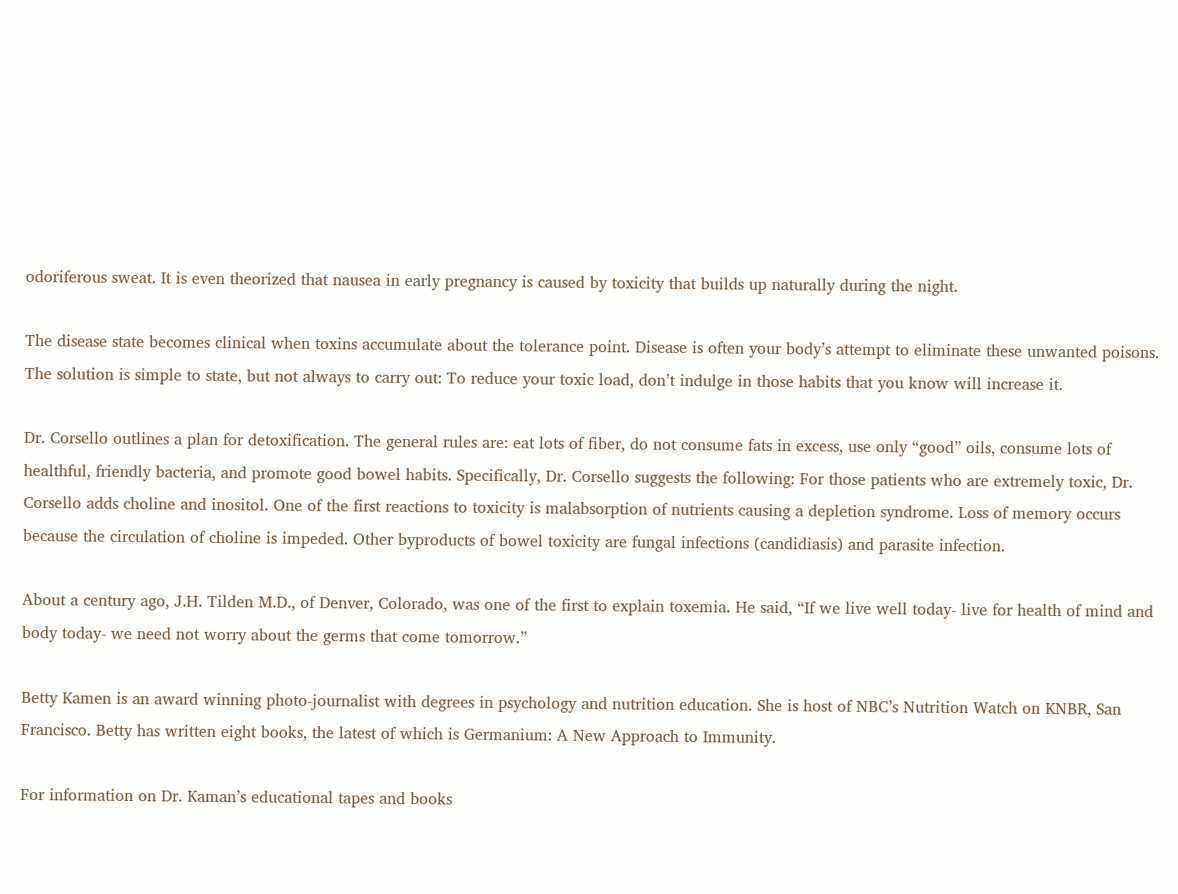odoriferous sweat. It is even theorized that nausea in early pregnancy is caused by toxicity that builds up naturally during the night.

The disease state becomes clinical when toxins accumulate about the tolerance point. Disease is often your body’s attempt to eliminate these unwanted poisons. The solution is simple to state, but not always to carry out: To reduce your toxic load, don’t indulge in those habits that you know will increase it.

Dr. Corsello outlines a plan for detoxification. The general rules are: eat lots of fiber, do not consume fats in excess, use only “good” oils, consume lots of healthful, friendly bacteria, and promote good bowel habits. Specifically, Dr. Corsello suggests the following: For those patients who are extremely toxic, Dr. Corsello adds choline and inositol. One of the first reactions to toxicity is malabsorption of nutrients causing a depletion syndrome. Loss of memory occurs because the circulation of choline is impeded. Other byproducts of bowel toxicity are fungal infections (candidiasis) and parasite infection.

About a century ago, J.H. Tilden M.D., of Denver, Colorado, was one of the first to explain toxemia. He said, “If we live well today- live for health of mind and body today- we need not worry about the germs that come tomorrow.”

Betty Kamen is an award winning photo-journalist with degrees in psychology and nutrition education. She is host of NBC’s Nutrition Watch on KNBR, San Francisco. Betty has written eight books, the latest of which is Germanium: A New Approach to Immunity.

For information on Dr. Kaman’s educational tapes and books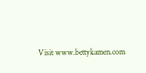Visit www.bettykamen.com